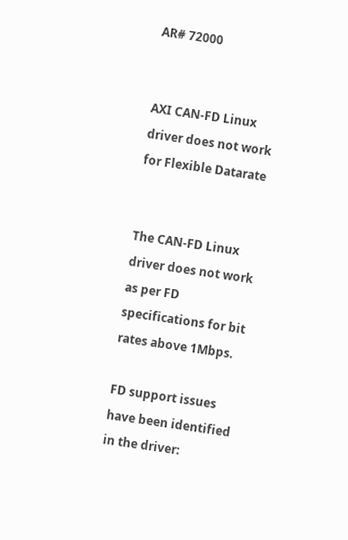AR# 72000


AXI CAN-FD Linux driver does not work for Flexible Datarate


The CAN-FD Linux driver does not work as per FD specifications for bit rates above 1Mbps.

FD support issues have been identified in the driver: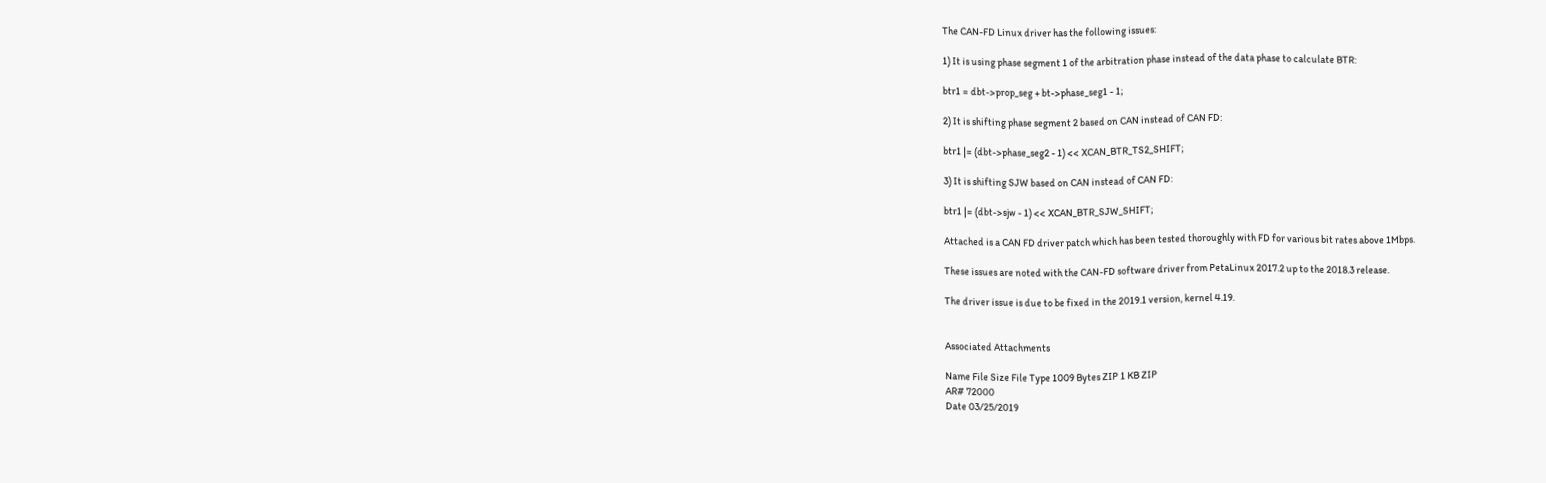The CAN-FD Linux driver has the following issues:

1) It is using phase segment 1 of the arbitration phase instead of the data phase to calculate BTR:

btr1 = dbt->prop_seg + bt->phase_seg1 - 1;

2) It is shifting phase segment 2 based on CAN instead of CAN FD:

btr1 |= (dbt->phase_seg2 - 1) << XCAN_BTR_TS2_SHIFT;

3) It is shifting SJW based on CAN instead of CAN FD:

btr1 |= (dbt->sjw - 1) << XCAN_BTR_SJW_SHIFT;

Attached is a CAN FD driver patch which has been tested thoroughly with FD for various bit rates above 1Mbps.

These issues are noted with the CAN-FD software driver from PetaLinux 2017.2 up to the 2018.3 release.

The driver issue is due to be fixed in the 2019.1 version, kernel 4.19.


Associated Attachments

Name File Size File Type 1009 Bytes ZIP 1 KB ZIP
AR# 72000
Date 03/25/2019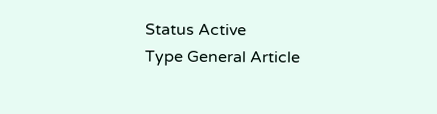Status Active
Type General Article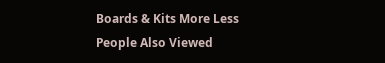Boards & Kits More Less
People Also Viewed